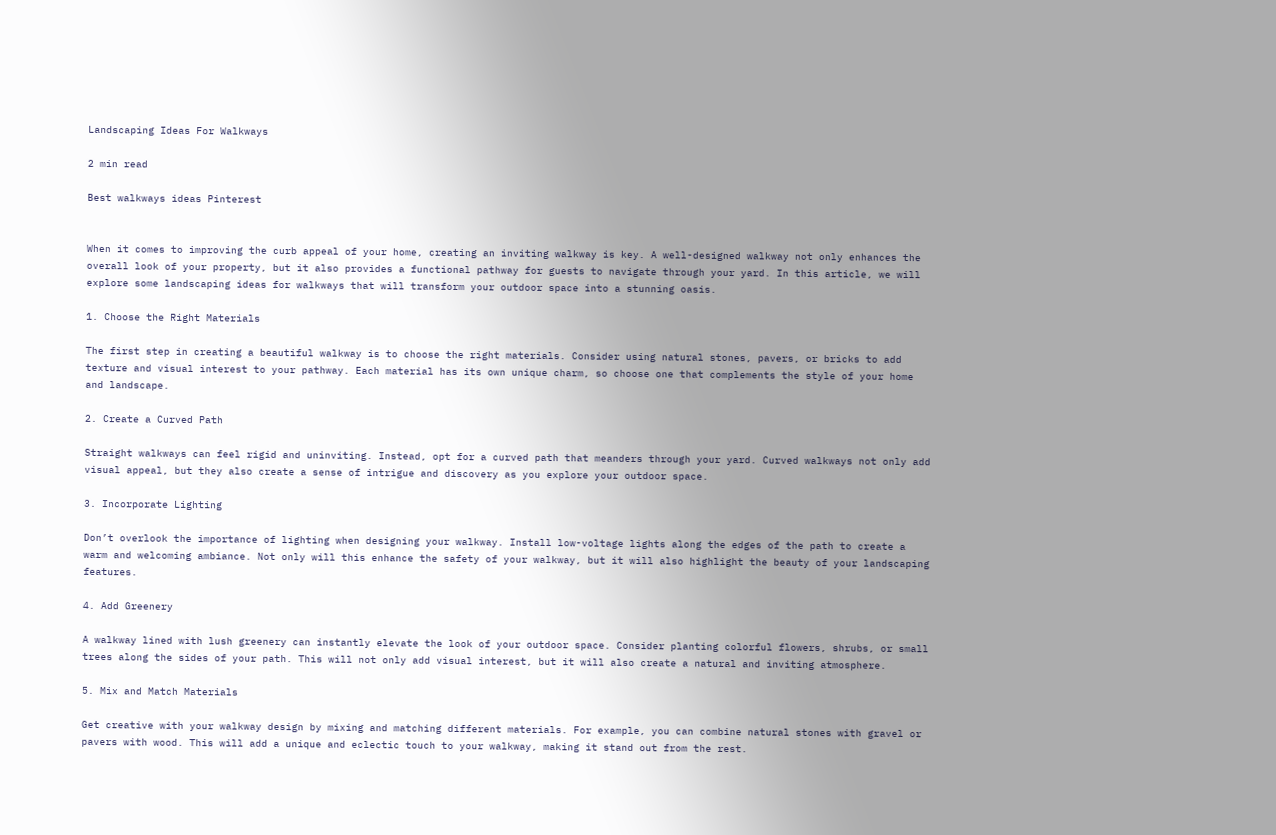Landscaping Ideas For Walkways

2 min read

Best walkways ideas Pinterest


When it comes to improving the curb appeal of your home, creating an inviting walkway is key. A well-designed walkway not only enhances the overall look of your property, but it also provides a functional pathway for guests to navigate through your yard. In this article, we will explore some landscaping ideas for walkways that will transform your outdoor space into a stunning oasis.

1. Choose the Right Materials

The first step in creating a beautiful walkway is to choose the right materials. Consider using natural stones, pavers, or bricks to add texture and visual interest to your pathway. Each material has its own unique charm, so choose one that complements the style of your home and landscape.

2. Create a Curved Path

Straight walkways can feel rigid and uninviting. Instead, opt for a curved path that meanders through your yard. Curved walkways not only add visual appeal, but they also create a sense of intrigue and discovery as you explore your outdoor space.

3. Incorporate Lighting

Don’t overlook the importance of lighting when designing your walkway. Install low-voltage lights along the edges of the path to create a warm and welcoming ambiance. Not only will this enhance the safety of your walkway, but it will also highlight the beauty of your landscaping features.

4. Add Greenery

A walkway lined with lush greenery can instantly elevate the look of your outdoor space. Consider planting colorful flowers, shrubs, or small trees along the sides of your path. This will not only add visual interest, but it will also create a natural and inviting atmosphere.

5. Mix and Match Materials

Get creative with your walkway design by mixing and matching different materials. For example, you can combine natural stones with gravel or pavers with wood. This will add a unique and eclectic touch to your walkway, making it stand out from the rest.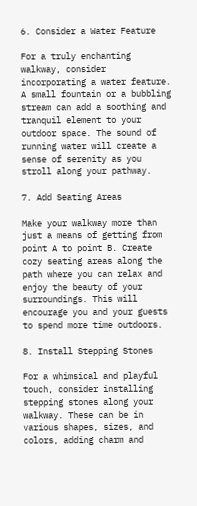6. Consider a Water Feature

For a truly enchanting walkway, consider incorporating a water feature. A small fountain or a bubbling stream can add a soothing and tranquil element to your outdoor space. The sound of running water will create a sense of serenity as you stroll along your pathway.

7. Add Seating Areas

Make your walkway more than just a means of getting from point A to point B. Create cozy seating areas along the path where you can relax and enjoy the beauty of your surroundings. This will encourage you and your guests to spend more time outdoors.

8. Install Stepping Stones

For a whimsical and playful touch, consider installing stepping stones along your walkway. These can be in various shapes, sizes, and colors, adding charm and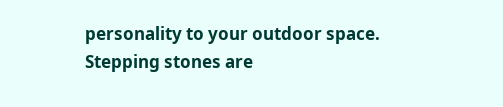personality to your outdoor space. Stepping stones are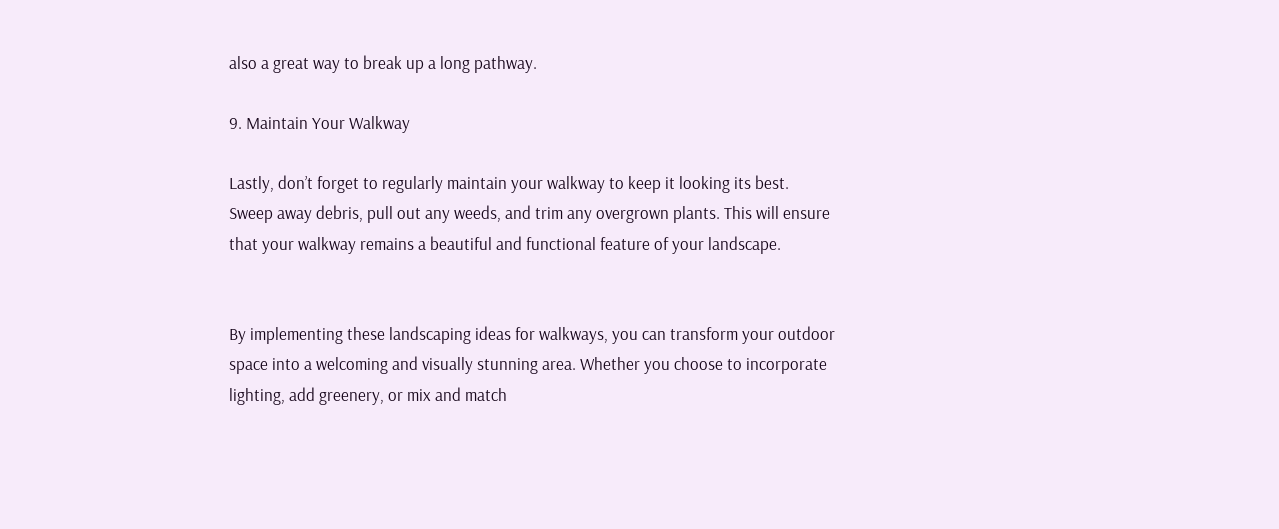also a great way to break up a long pathway.

9. Maintain Your Walkway

Lastly, don’t forget to regularly maintain your walkway to keep it looking its best. Sweep away debris, pull out any weeds, and trim any overgrown plants. This will ensure that your walkway remains a beautiful and functional feature of your landscape.


By implementing these landscaping ideas for walkways, you can transform your outdoor space into a welcoming and visually stunning area. Whether you choose to incorporate lighting, add greenery, or mix and match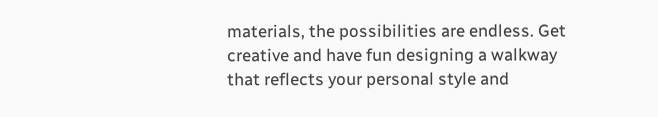materials, the possibilities are endless. Get creative and have fun designing a walkway that reflects your personal style and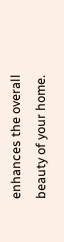enhances the overall beauty of your home.